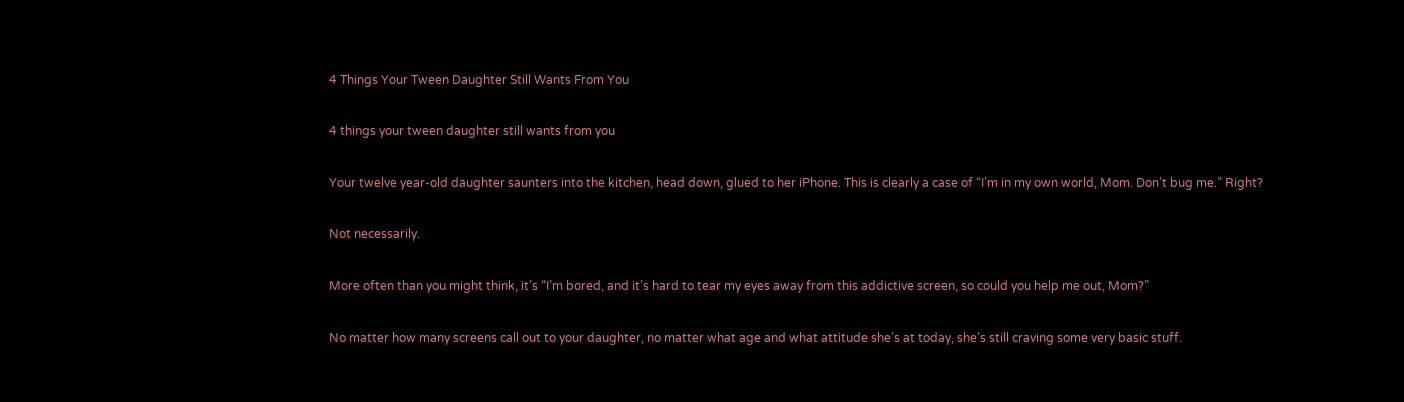4 Things Your Tween Daughter Still Wants From You

4 things your tween daughter still wants from you

Your twelve year-old daughter saunters into the kitchen, head down, glued to her iPhone. This is clearly a case of “I’m in my own world, Mom. Don’t bug me.” Right?

Not necessarily.

More often than you might think, it’s “I’m bored, and it’s hard to tear my eyes away from this addictive screen, so could you help me out, Mom?”

No matter how many screens call out to your daughter, no matter what age and what attitude she’s at today, she’s still craving some very basic stuff.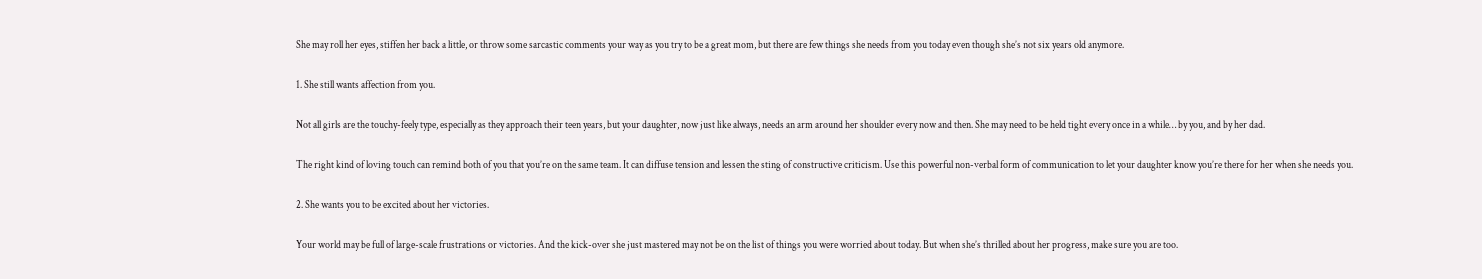She may roll her eyes, stiffen her back a little, or throw some sarcastic comments your way as you try to be a great mom, but there are few things she needs from you today even though she’s not six years old anymore.

1. She still wants affection from you.

Not all girls are the touchy-feely type, especially as they approach their teen years, but your daughter, now just like always, needs an arm around her shoulder every now and then. She may need to be held tight every once in a while… by you, and by her dad.

The right kind of loving touch can remind both of you that you’re on the same team. It can diffuse tension and lessen the sting of constructive criticism. Use this powerful non-verbal form of communication to let your daughter know you’re there for her when she needs you.

2. She wants you to be excited about her victories.

Your world may be full of large-scale frustrations or victories. And the kick-over she just mastered may not be on the list of things you were worried about today. But when she’s thrilled about her progress, make sure you are too.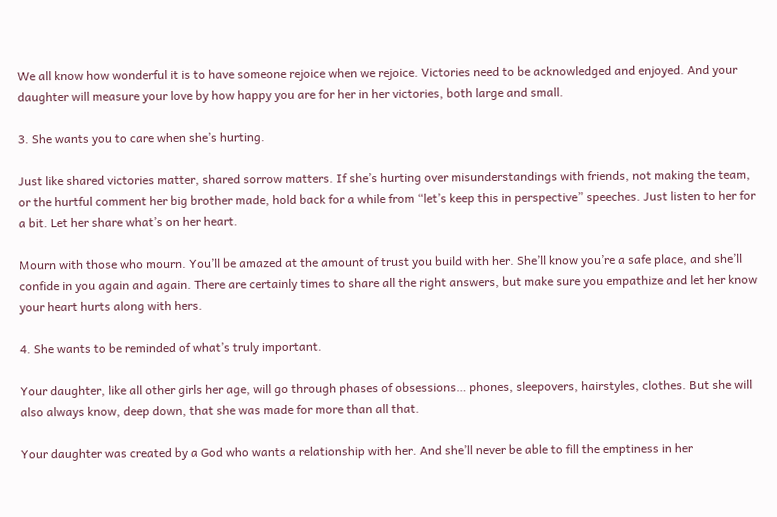We all know how wonderful it is to have someone rejoice when we rejoice. Victories need to be acknowledged and enjoyed. And your daughter will measure your love by how happy you are for her in her victories, both large and small.

3. She wants you to care when she’s hurting.

Just like shared victories matter, shared sorrow matters. If she’s hurting over misunderstandings with friends, not making the team, or the hurtful comment her big brother made, hold back for a while from “let’s keep this in perspective” speeches. Just listen to her for a bit. Let her share what’s on her heart.

Mourn with those who mourn. You’ll be amazed at the amount of trust you build with her. She’ll know you’re a safe place, and she’ll confide in you again and again. There are certainly times to share all the right answers, but make sure you empathize and let her know your heart hurts along with hers.

4. She wants to be reminded of what’s truly important.

Your daughter, like all other girls her age, will go through phases of obsessions… phones, sleepovers, hairstyles, clothes. But she will also always know, deep down, that she was made for more than all that.

Your daughter was created by a God who wants a relationship with her. And she’ll never be able to fill the emptiness in her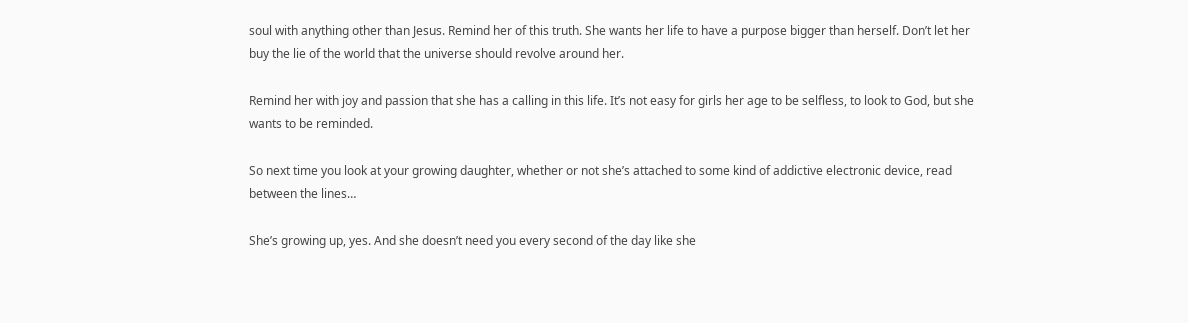soul with anything other than Jesus. Remind her of this truth. She wants her life to have a purpose bigger than herself. Don’t let her buy the lie of the world that the universe should revolve around her.

Remind her with joy and passion that she has a calling in this life. It’s not easy for girls her age to be selfless, to look to God, but she wants to be reminded.

So next time you look at your growing daughter, whether or not she’s attached to some kind of addictive electronic device, read between the lines…

She’s growing up, yes. And she doesn’t need you every second of the day like she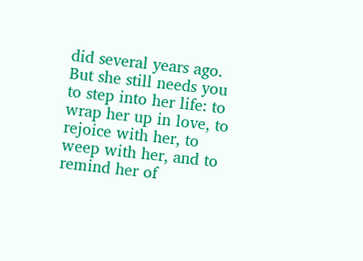did several years ago. But she still needs you to step into her life: to wrap her up in love, to rejoice with her, to weep with her, and to remind her of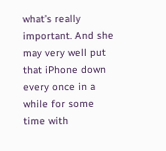what’s really important. And she may very well put that iPhone down every once in a while for some time with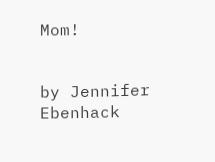Mom!


by Jennifer Ebenhack